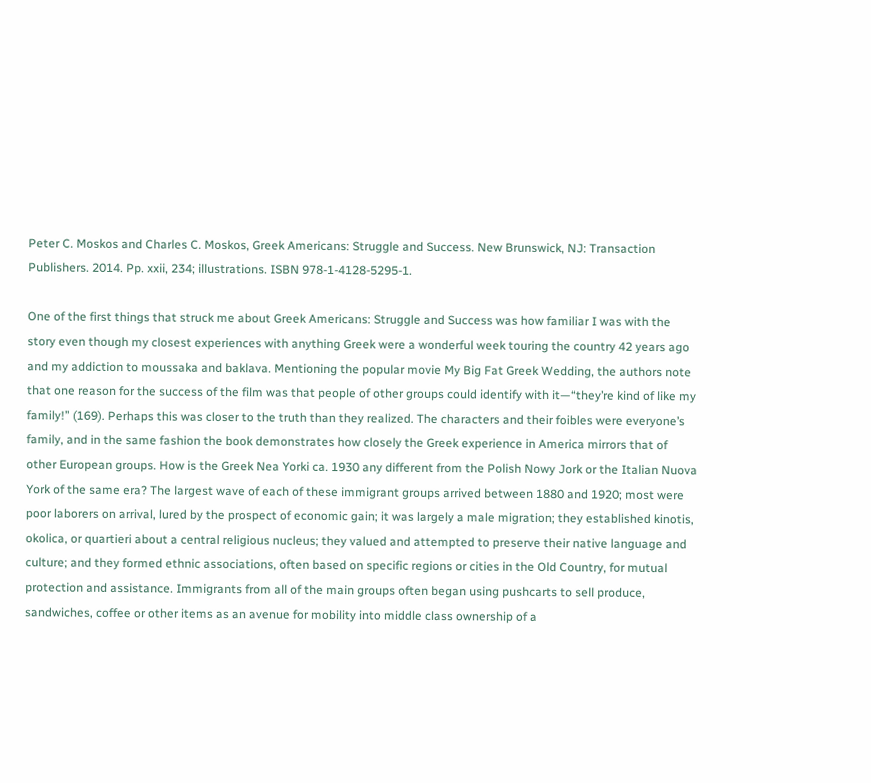Peter C. Moskos and Charles C. Moskos, Greek Americans: Struggle and Success. New Brunswick, NJ: Transaction Publishers. 2014. Pp. xxii, 234; illustrations. ISBN 978-1-4128-5295-1.

One of the first things that struck me about Greek Americans: Struggle and Success was how familiar I was with the story even though my closest experiences with anything Greek were a wonderful week touring the country 42 years ago and my addiction to moussaka and baklava. Mentioning the popular movie My Big Fat Greek Wedding, the authors note that one reason for the success of the film was that people of other groups could identify with it—“they’re kind of like my family!” (169). Perhaps this was closer to the truth than they realized. The characters and their foibles were everyone’s family, and in the same fashion the book demonstrates how closely the Greek experience in America mirrors that of other European groups. How is the Greek Nea Yorki ca. 1930 any different from the Polish Nowy Jork or the Italian Nuova York of the same era? The largest wave of each of these immigrant groups arrived between 1880 and 1920; most were poor laborers on arrival, lured by the prospect of economic gain; it was largely a male migration; they established kinotis, okolica, or quartieri about a central religious nucleus; they valued and attempted to preserve their native language and culture; and they formed ethnic associations, often based on specific regions or cities in the Old Country, for mutual protection and assistance. Immigrants from all of the main groups often began using pushcarts to sell produce, sandwiches, coffee or other items as an avenue for mobility into middle class ownership of a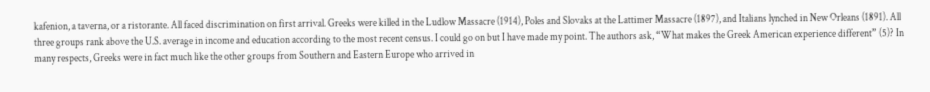kafenion, a taverna, or a ristorante. All faced discrimination on first arrival. Greeks were killed in the Ludlow Massacre (1914), Poles and Slovaks at the Lattimer Massacre (1897), and Italians lynched in New Orleans (1891). All three groups rank above the U.S. average in income and education according to the most recent census. I could go on but I have made my point. The authors ask, “What makes the Greek American experience different” (5)? In many respects, Greeks were in fact much like the other groups from Southern and Eastern Europe who arrived in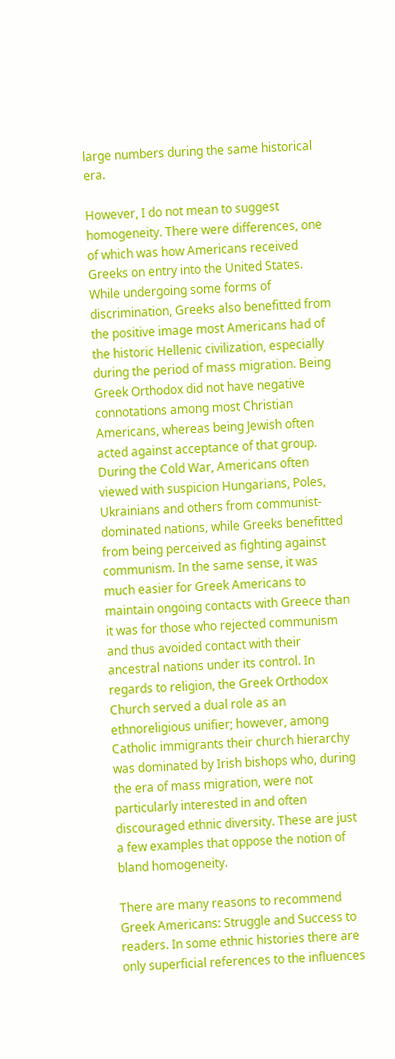large numbers during the same historical era.

However, I do not mean to suggest homogeneity. There were differences, one of which was how Americans received Greeks on entry into the United States. While undergoing some forms of discrimination, Greeks also benefitted from the positive image most Americans had of the historic Hellenic civilization, especially during the period of mass migration. Being Greek Orthodox did not have negative connotations among most Christian Americans, whereas being Jewish often acted against acceptance of that group. During the Cold War, Americans often viewed with suspicion Hungarians, Poles, Ukrainians and others from communist-dominated nations, while Greeks benefitted from being perceived as fighting against communism. In the same sense, it was much easier for Greek Americans to maintain ongoing contacts with Greece than it was for those who rejected communism and thus avoided contact with their ancestral nations under its control. In regards to religion, the Greek Orthodox Church served a dual role as an ethnoreligious unifier; however, among Catholic immigrants their church hierarchy was dominated by Irish bishops who, during the era of mass migration, were not particularly interested in and often discouraged ethnic diversity. These are just a few examples that oppose the notion of bland homogeneity.

There are many reasons to recommend Greek Americans: Struggle and Success to readers. In some ethnic histories there are only superficial references to the influences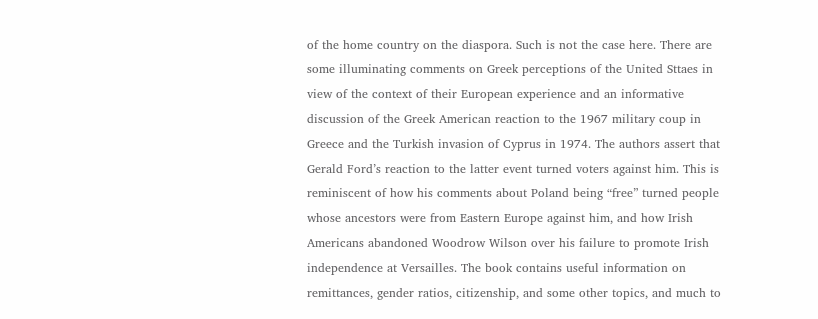of the home country on the diaspora. Such is not the case here. There are some illuminating comments on Greek perceptions of the United Sttaes in view of the context of their European experience and an informative discussion of the Greek American reaction to the 1967 military coup in Greece and the Turkish invasion of Cyprus in 1974. The authors assert that Gerald Ford’s reaction to the latter event turned voters against him. This is reminiscent of how his comments about Poland being “free” turned people whose ancestors were from Eastern Europe against him, and how Irish Americans abandoned Woodrow Wilson over his failure to promote Irish independence at Versailles. The book contains useful information on remittances, gender ratios, citizenship, and some other topics, and much to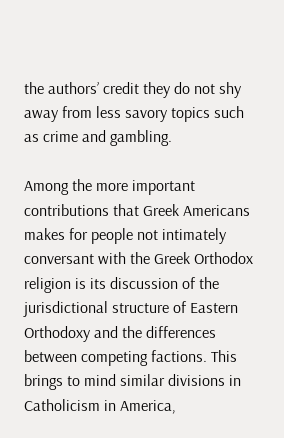the authors’ credit they do not shy away from less savory topics such as crime and gambling.

Among the more important contributions that Greek Americans makes for people not intimately conversant with the Greek Orthodox religion is its discussion of the jurisdictional structure of Eastern Orthodoxy and the differences between competing factions. This brings to mind similar divisions in Catholicism in America,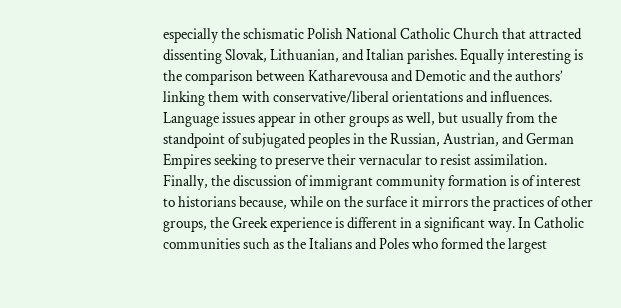especially the schismatic Polish National Catholic Church that attracted dissenting Slovak, Lithuanian, and Italian parishes. Equally interesting is the comparison between Katharevousa and Demotic and the authors’ linking them with conservative/liberal orientations and influences. Language issues appear in other groups as well, but usually from the standpoint of subjugated peoples in the Russian, Austrian, and German Empires seeking to preserve their vernacular to resist assimilation. Finally, the discussion of immigrant community formation is of interest to historians because, while on the surface it mirrors the practices of other groups, the Greek experience is different in a significant way. In Catholic communities such as the Italians and Poles who formed the largest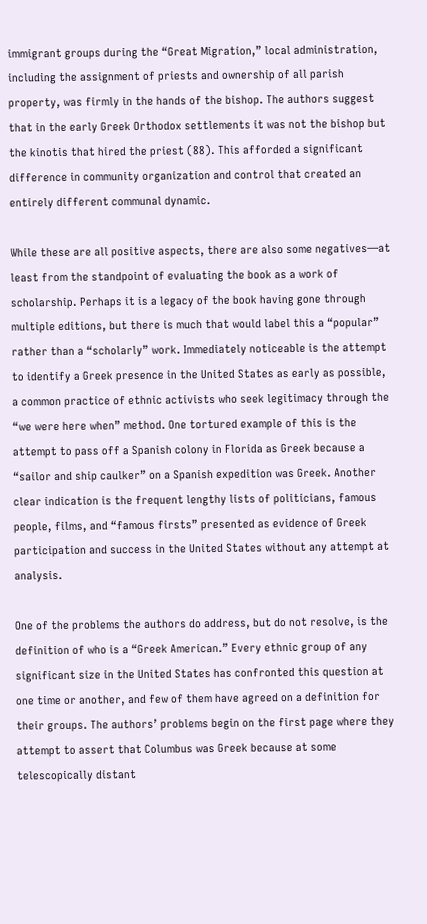immigrant groups during the “Great Migration,” local administration, including the assignment of priests and ownership of all parish property, was firmly in the hands of the bishop. The authors suggest that in the early Greek Orthodox settlements it was not the bishop but the kinotis that hired the priest (88). This afforded a significant difference in community organization and control that created an entirely different communal dynamic.

While these are all positive aspects, there are also some negatives—at least from the standpoint of evaluating the book as a work of scholarship. Perhaps it is a legacy of the book having gone through multiple editions, but there is much that would label this a “popular” rather than a “scholarly” work. Immediately noticeable is the attempt to identify a Greek presence in the United States as early as possible, a common practice of ethnic activists who seek legitimacy through the “we were here when” method. One tortured example of this is the attempt to pass off a Spanish colony in Florida as Greek because a “sailor and ship caulker” on a Spanish expedition was Greek. Another clear indication is the frequent lengthy lists of politicians, famous people, films, and “famous firsts” presented as evidence of Greek participation and success in the United States without any attempt at analysis.

One of the problems the authors do address, but do not resolve, is the definition of who is a “Greek American.” Every ethnic group of any significant size in the United States has confronted this question at one time or another, and few of them have agreed on a definition for their groups. The authors’ problems begin on the first page where they attempt to assert that Columbus was Greek because at some telescopically distant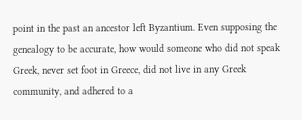point in the past an ancestor left Byzantium. Even supposing the genealogy to be accurate, how would someone who did not speak Greek, never set foot in Greece, did not live in any Greek community, and adhered to a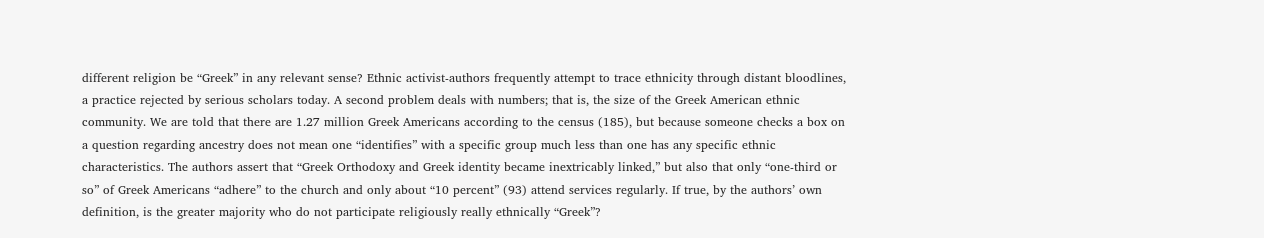different religion be “Greek” in any relevant sense? Ethnic activist-authors frequently attempt to trace ethnicity through distant bloodlines, a practice rejected by serious scholars today. A second problem deals with numbers; that is, the size of the Greek American ethnic community. We are told that there are 1.27 million Greek Americans according to the census (185), but because someone checks a box on a question regarding ancestry does not mean one “identifies” with a specific group much less than one has any specific ethnic characteristics. The authors assert that “Greek Orthodoxy and Greek identity became inextricably linked,” but also that only “one-third or so” of Greek Americans “adhere” to the church and only about “10 percent” (93) attend services regularly. If true, by the authors’ own definition, is the greater majority who do not participate religiously really ethnically “Greek”?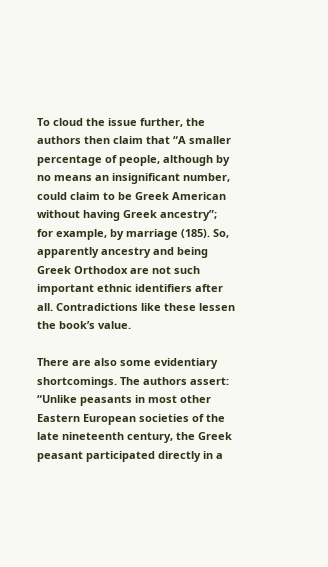To cloud the issue further, the authors then claim that “A smaller percentage of people, although by no means an insignificant number, could claim to be Greek American without having Greek ancestry”; for example, by marriage (185). So, apparently ancestry and being Greek Orthodox are not such important ethnic identifiers after all. Contradictions like these lessen the book’s value.

There are also some evidentiary shortcomings. The authors assert: “Unlike peasants in most other Eastern European societies of the late nineteenth century, the Greek peasant participated directly in a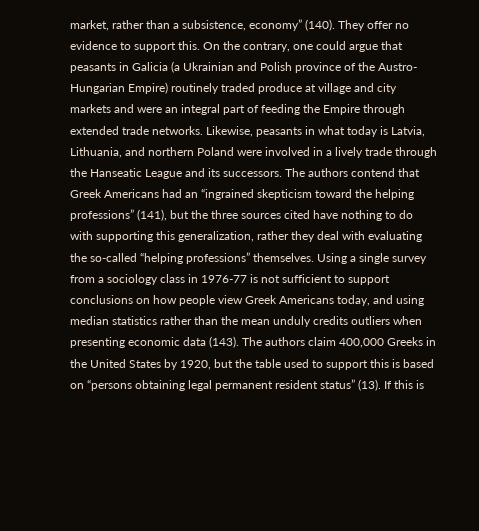market, rather than a subsistence, economy” (140). They offer no evidence to support this. On the contrary, one could argue that peasants in Galicia (a Ukrainian and Polish province of the Austro-Hungarian Empire) routinely traded produce at village and city markets and were an integral part of feeding the Empire through extended trade networks. Likewise, peasants in what today is Latvia, Lithuania, and northern Poland were involved in a lively trade through the Hanseatic League and its successors. The authors contend that Greek Americans had an “ingrained skepticism toward the helping professions” (141), but the three sources cited have nothing to do with supporting this generalization, rather they deal with evaluating the so-called “helping professions” themselves. Using a single survey from a sociology class in 1976-77 is not sufficient to support conclusions on how people view Greek Americans today, and using median statistics rather than the mean unduly credits outliers when presenting economic data (143). The authors claim 400,000 Greeks in the United States by 1920, but the table used to support this is based on “persons obtaining legal permanent resident status” (13). If this is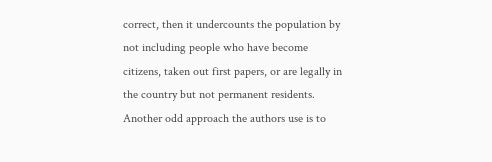correct, then it undercounts the population by not including people who have become citizens, taken out first papers, or are legally in the country but not permanent residents. Another odd approach the authors use is to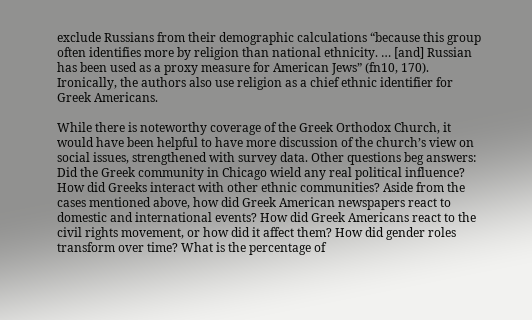exclude Russians from their demographic calculations “because this group often identifies more by religion than national ethnicity. … [and] Russian has been used as a proxy measure for American Jews” (fn10, 170). Ironically, the authors also use religion as a chief ethnic identifier for Greek Americans.

While there is noteworthy coverage of the Greek Orthodox Church, it would have been helpful to have more discussion of the church’s view on social issues, strengthened with survey data. Other questions beg answers: Did the Greek community in Chicago wield any real political influence? How did Greeks interact with other ethnic communities? Aside from the cases mentioned above, how did Greek American newspapers react to domestic and international events? How did Greek Americans react to the civil rights movement, or how did it affect them? How did gender roles transform over time? What is the percentage of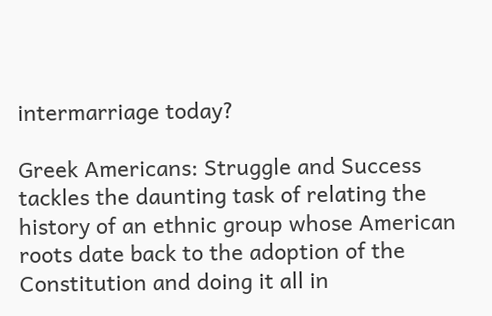intermarriage today?

Greek Americans: Struggle and Success tackles the daunting task of relating the history of an ethnic group whose American roots date back to the adoption of the Constitution and doing it all in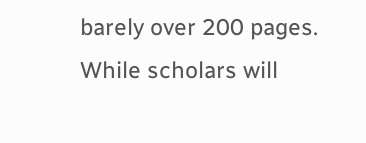barely over 200 pages. While scholars will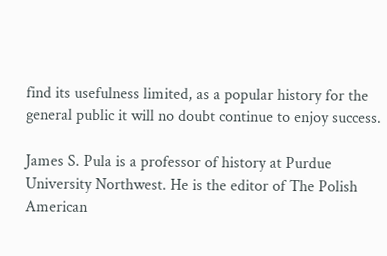find its usefulness limited, as a popular history for the general public it will no doubt continue to enjoy success.

James S. Pula is a professor of history at Purdue University Northwest. He is the editor of The Polish American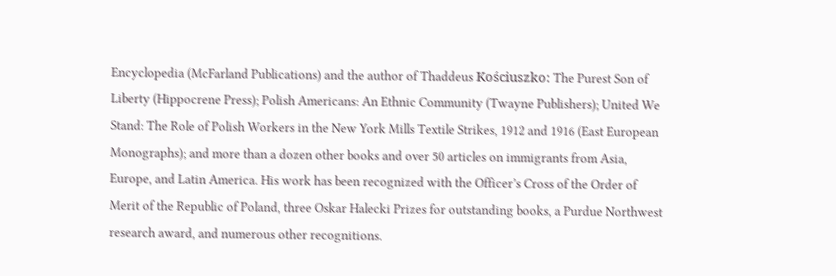Encyclopedia (McFarland Publications) and the author of Thaddeus Kościuszko: The Purest Son of Liberty (Hippocrene Press); Polish Americans: An Ethnic Community (Twayne Publishers); United We Stand: The Role of Polish Workers in the New York Mills Textile Strikes, 1912 and 1916 (East European Monographs); and more than a dozen other books and over 50 articles on immigrants from Asia, Europe, and Latin America. His work has been recognized with the Officer’s Cross of the Order of Merit of the Republic of Poland, three Oskar Halecki Prizes for outstanding books, a Purdue Northwest research award, and numerous other recognitions.